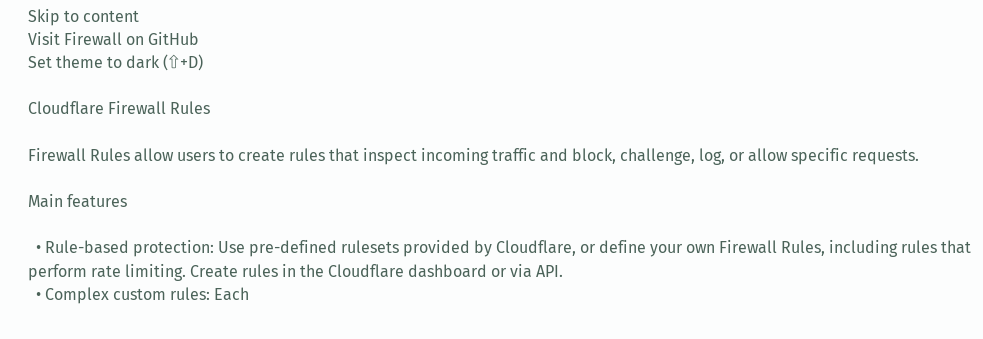Skip to content
Visit Firewall on GitHub
Set theme to dark (⇧+D)

Cloudflare Firewall Rules

Firewall Rules allow users to create rules that inspect incoming traffic and block, challenge, log, or allow specific requests.

Main features

  • Rule-based protection: Use pre-defined rulesets provided by Cloudflare, or define your own Firewall Rules, including rules that perform rate limiting. Create rules in the Cloudflare dashboard or via API.
  • Complex custom rules: Each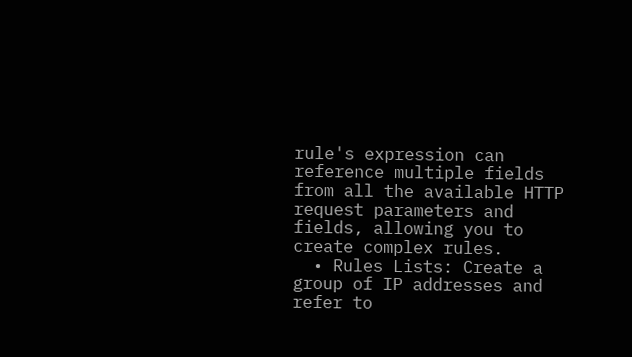rule's expression can reference multiple fields from all the available HTTP request parameters and fields, allowing you to create complex rules.
  • Rules Lists: Create a group of IP addresses and refer to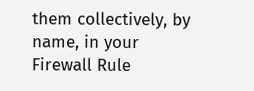them collectively, by name, in your Firewall Rule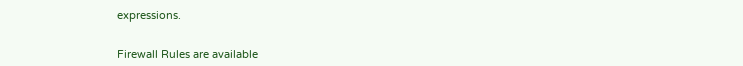expressions.


Firewall Rules are available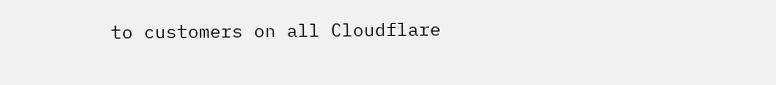to customers on all Cloudflare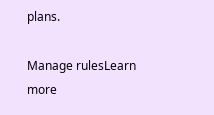plans.

Manage rulesLearn more